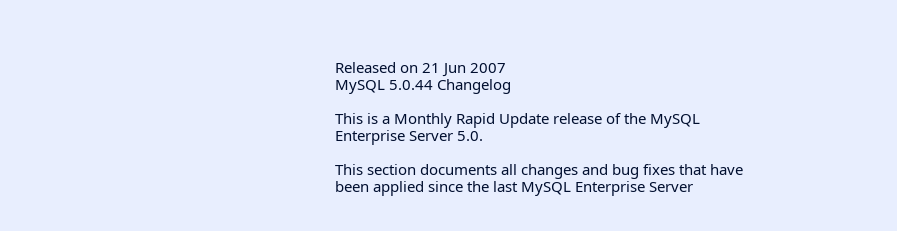Released on 21 Jun 2007
MySQL 5.0.44 Changelog

This is a Monthly Rapid Update release of the MySQL Enterprise Server 5.0.

This section documents all changes and bug fixes that have been applied since the last MySQL Enterprise Server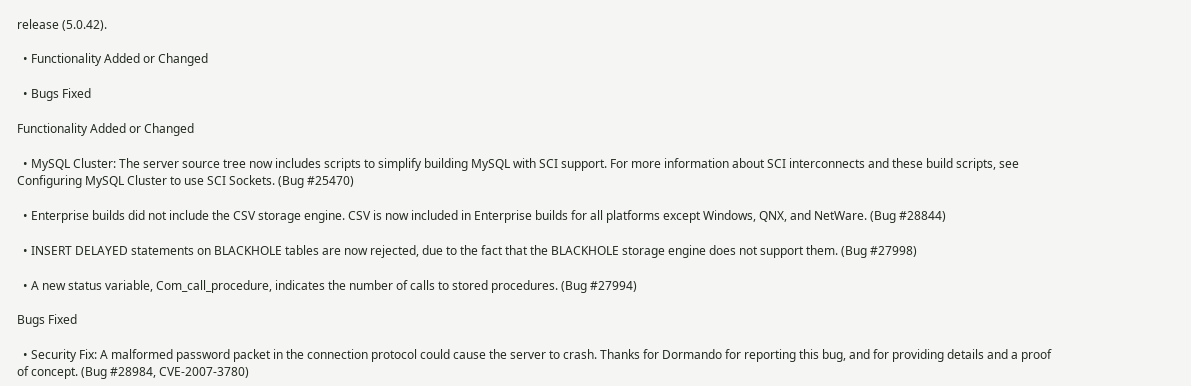release (5.0.42).

  • Functionality Added or Changed

  • Bugs Fixed

Functionality Added or Changed

  • MySQL Cluster: The server source tree now includes scripts to simplify building MySQL with SCI support. For more information about SCI interconnects and these build scripts, see Configuring MySQL Cluster to use SCI Sockets. (Bug #25470)

  • Enterprise builds did not include the CSV storage engine. CSV is now included in Enterprise builds for all platforms except Windows, QNX, and NetWare. (Bug #28844)

  • INSERT DELAYED statements on BLACKHOLE tables are now rejected, due to the fact that the BLACKHOLE storage engine does not support them. (Bug #27998)

  • A new status variable, Com_call_procedure, indicates the number of calls to stored procedures. (Bug #27994)

Bugs Fixed

  • Security Fix: A malformed password packet in the connection protocol could cause the server to crash. Thanks for Dormando for reporting this bug, and for providing details and a proof of concept. (Bug #28984, CVE-2007-3780)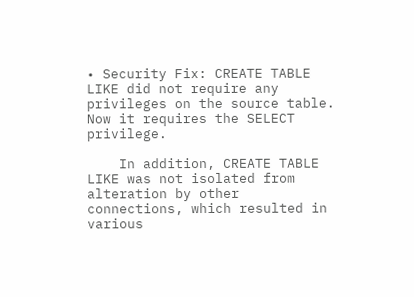• Security Fix: CREATE TABLE LIKE did not require any privileges on the source table. Now it requires the SELECT privilege.

    In addition, CREATE TABLE LIKE was not isolated from alteration by other connections, which resulted in various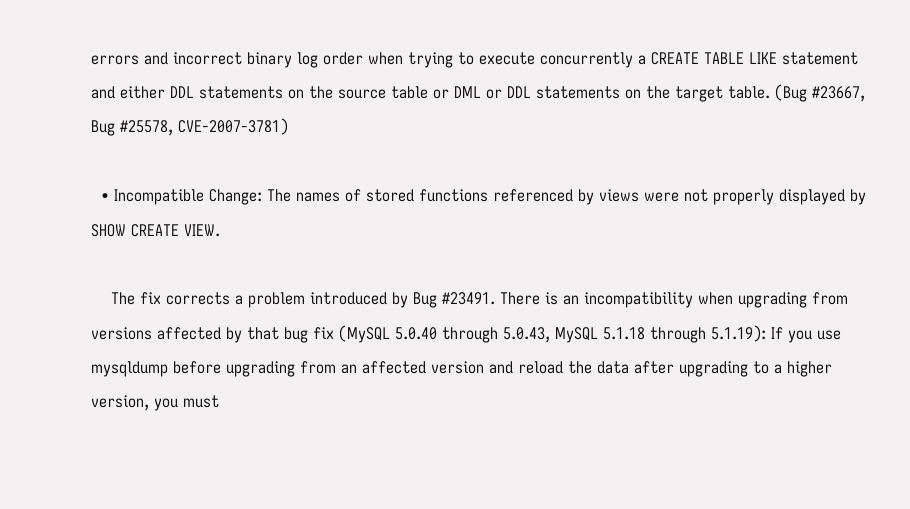errors and incorrect binary log order when trying to execute concurrently a CREATE TABLE LIKE statement and either DDL statements on the source table or DML or DDL statements on the target table. (Bug #23667, Bug #25578, CVE-2007-3781)

  • Incompatible Change: The names of stored functions referenced by views were not properly displayed by SHOW CREATE VIEW.

    The fix corrects a problem introduced by Bug #23491. There is an incompatibility when upgrading from versions affected by that bug fix (MySQL 5.0.40 through 5.0.43, MySQL 5.1.18 through 5.1.19): If you use mysqldump before upgrading from an affected version and reload the data after upgrading to a higher version, you must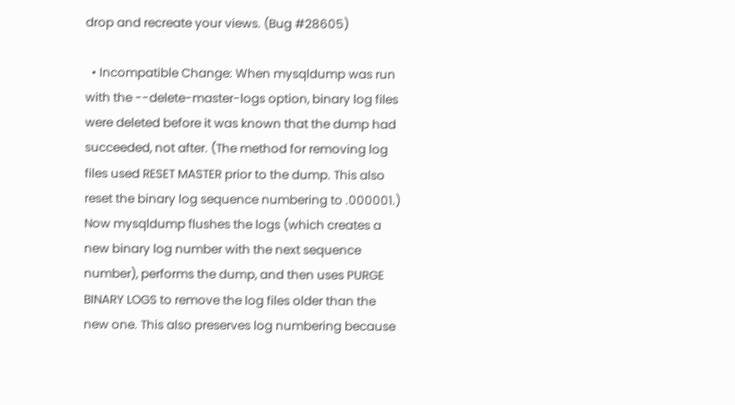drop and recreate your views. (Bug #28605)

  • Incompatible Change: When mysqldump was run with the --delete-master-logs option, binary log files were deleted before it was known that the dump had succeeded, not after. (The method for removing log files used RESET MASTER prior to the dump. This also reset the binary log sequence numbering to .000001.) Now mysqldump flushes the logs (which creates a new binary log number with the next sequence number), performs the dump, and then uses PURGE BINARY LOGS to remove the log files older than the new one. This also preserves log numbering because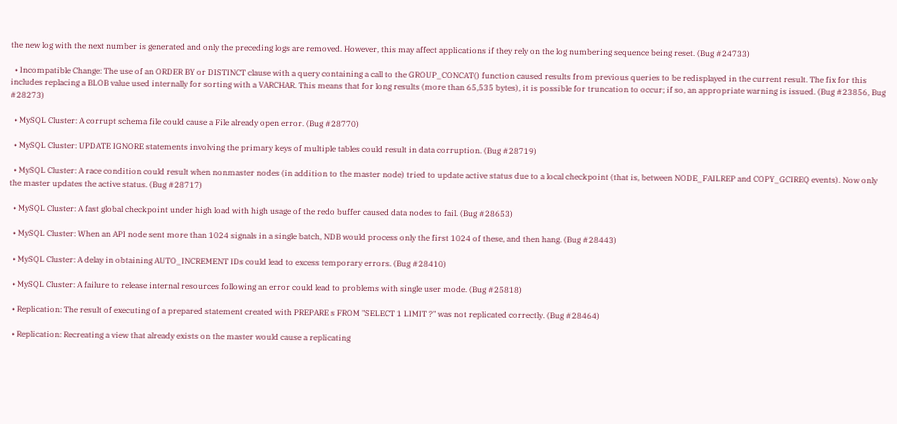the new log with the next number is generated and only the preceding logs are removed. However, this may affect applications if they rely on the log numbering sequence being reset. (Bug #24733)

  • Incompatible Change: The use of an ORDER BY or DISTINCT clause with a query containing a call to the GROUP_CONCAT() function caused results from previous queries to be redisplayed in the current result. The fix for this includes replacing a BLOB value used internally for sorting with a VARCHAR. This means that for long results (more than 65,535 bytes), it is possible for truncation to occur; if so, an appropriate warning is issued. (Bug #23856, Bug #28273)

  • MySQL Cluster: A corrupt schema file could cause a File already open error. (Bug #28770)

  • MySQL Cluster: UPDATE IGNORE statements involving the primary keys of multiple tables could result in data corruption. (Bug #28719)

  • MySQL Cluster: A race condition could result when nonmaster nodes (in addition to the master node) tried to update active status due to a local checkpoint (that is, between NODE_FAILREP and COPY_GCIREQ events). Now only the master updates the active status. (Bug #28717)

  • MySQL Cluster: A fast global checkpoint under high load with high usage of the redo buffer caused data nodes to fail. (Bug #28653)

  • MySQL Cluster: When an API node sent more than 1024 signals in a single batch, NDB would process only the first 1024 of these, and then hang. (Bug #28443)

  • MySQL Cluster: A delay in obtaining AUTO_INCREMENT IDs could lead to excess temporary errors. (Bug #28410)

  • MySQL Cluster: A failure to release internal resources following an error could lead to problems with single user mode. (Bug #25818)

  • Replication: The result of executing of a prepared statement created with PREPARE s FROM "SELECT 1 LIMIT ?" was not replicated correctly. (Bug #28464)

  • Replication: Recreating a view that already exists on the master would cause a replicating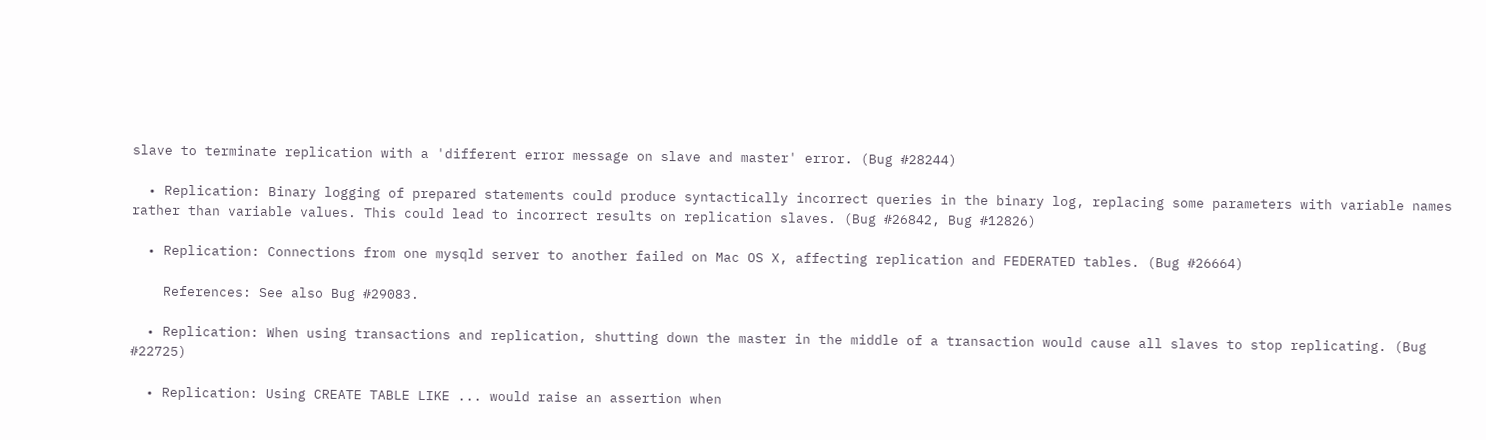slave to terminate replication with a 'different error message on slave and master' error. (Bug #28244)

  • Replication: Binary logging of prepared statements could produce syntactically incorrect queries in the binary log, replacing some parameters with variable names rather than variable values. This could lead to incorrect results on replication slaves. (Bug #26842, Bug #12826)

  • Replication: Connections from one mysqld server to another failed on Mac OS X, affecting replication and FEDERATED tables. (Bug #26664)

    References: See also Bug #29083.

  • Replication: When using transactions and replication, shutting down the master in the middle of a transaction would cause all slaves to stop replicating. (Bug #22725)

  • Replication: Using CREATE TABLE LIKE ... would raise an assertion when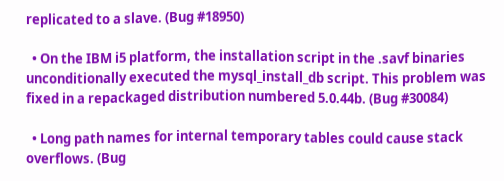replicated to a slave. (Bug #18950)

  • On the IBM i5 platform, the installation script in the .savf binaries unconditionally executed the mysql_install_db script. This problem was fixed in a repackaged distribution numbered 5.0.44b. (Bug #30084)

  • Long path names for internal temporary tables could cause stack overflows. (Bug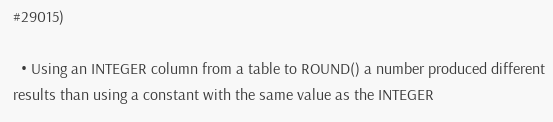#29015)

  • Using an INTEGER column from a table to ROUND() a number produced different results than using a constant with the same value as the INTEGER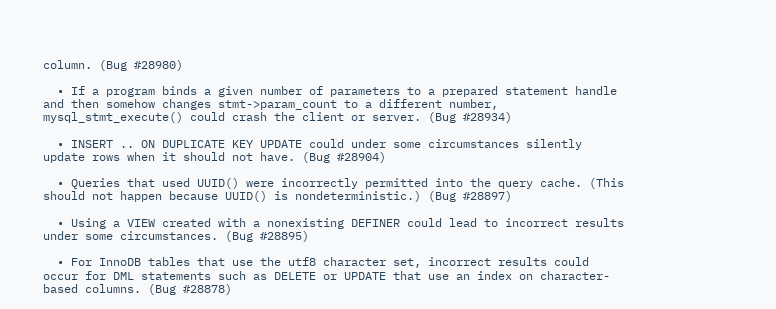column. (Bug #28980)

  • If a program binds a given number of parameters to a prepared statement handle and then somehow changes stmt->param_count to a different number, mysql_stmt_execute() could crash the client or server. (Bug #28934)

  • INSERT .. ON DUPLICATE KEY UPDATE could under some circumstances silently update rows when it should not have. (Bug #28904)

  • Queries that used UUID() were incorrectly permitted into the query cache. (This should not happen because UUID() is nondeterministic.) (Bug #28897)

  • Using a VIEW created with a nonexisting DEFINER could lead to incorrect results under some circumstances. (Bug #28895)

  • For InnoDB tables that use the utf8 character set, incorrect results could occur for DML statements such as DELETE or UPDATE that use an index on character-based columns. (Bug #28878)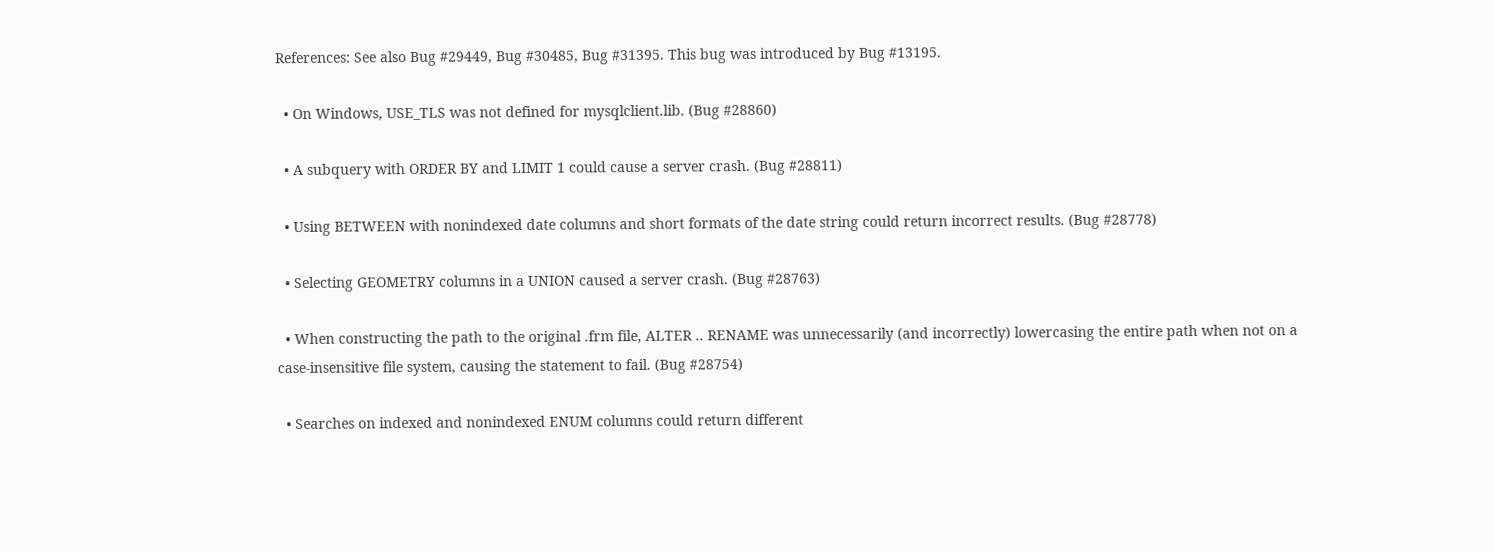References: See also Bug #29449, Bug #30485, Bug #31395. This bug was introduced by Bug #13195.

  • On Windows, USE_TLS was not defined for mysqlclient.lib. (Bug #28860)

  • A subquery with ORDER BY and LIMIT 1 could cause a server crash. (Bug #28811)

  • Using BETWEEN with nonindexed date columns and short formats of the date string could return incorrect results. (Bug #28778)

  • Selecting GEOMETRY columns in a UNION caused a server crash. (Bug #28763)

  • When constructing the path to the original .frm file, ALTER .. RENAME was unnecessarily (and incorrectly) lowercasing the entire path when not on a case-insensitive file system, causing the statement to fail. (Bug #28754)

  • Searches on indexed and nonindexed ENUM columns could return different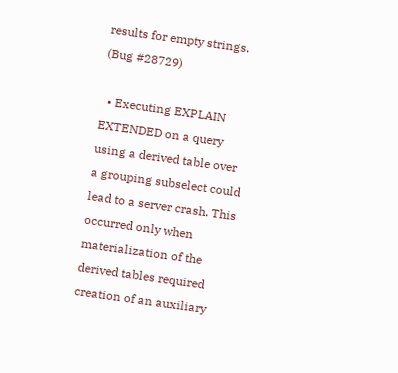results for empty strings. (Bug #28729)

  • Executing EXPLAIN EXTENDED on a query using a derived table over a grouping subselect could lead to a server crash. This occurred only when materialization of the derived tables required creation of an auxiliary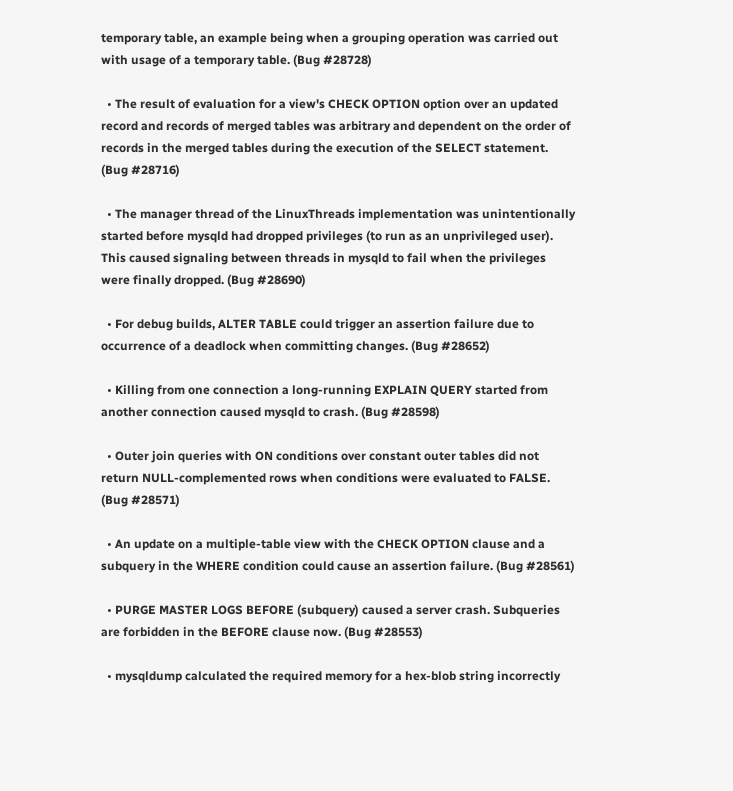temporary table, an example being when a grouping operation was carried out with usage of a temporary table. (Bug #28728)

  • The result of evaluation for a view's CHECK OPTION option over an updated record and records of merged tables was arbitrary and dependent on the order of records in the merged tables during the execution of the SELECT statement. (Bug #28716)

  • The manager thread of the LinuxThreads implementation was unintentionally started before mysqld had dropped privileges (to run as an unprivileged user). This caused signaling between threads in mysqld to fail when the privileges were finally dropped. (Bug #28690)

  • For debug builds, ALTER TABLE could trigger an assertion failure due to occurrence of a deadlock when committing changes. (Bug #28652)

  • Killing from one connection a long-running EXPLAIN QUERY started from another connection caused mysqld to crash. (Bug #28598)

  • Outer join queries with ON conditions over constant outer tables did not return NULL-complemented rows when conditions were evaluated to FALSE. (Bug #28571)

  • An update on a multiple-table view with the CHECK OPTION clause and a subquery in the WHERE condition could cause an assertion failure. (Bug #28561)

  • PURGE MASTER LOGS BEFORE (subquery) caused a server crash. Subqueries are forbidden in the BEFORE clause now. (Bug #28553)

  • mysqldump calculated the required memory for a hex-blob string incorrectly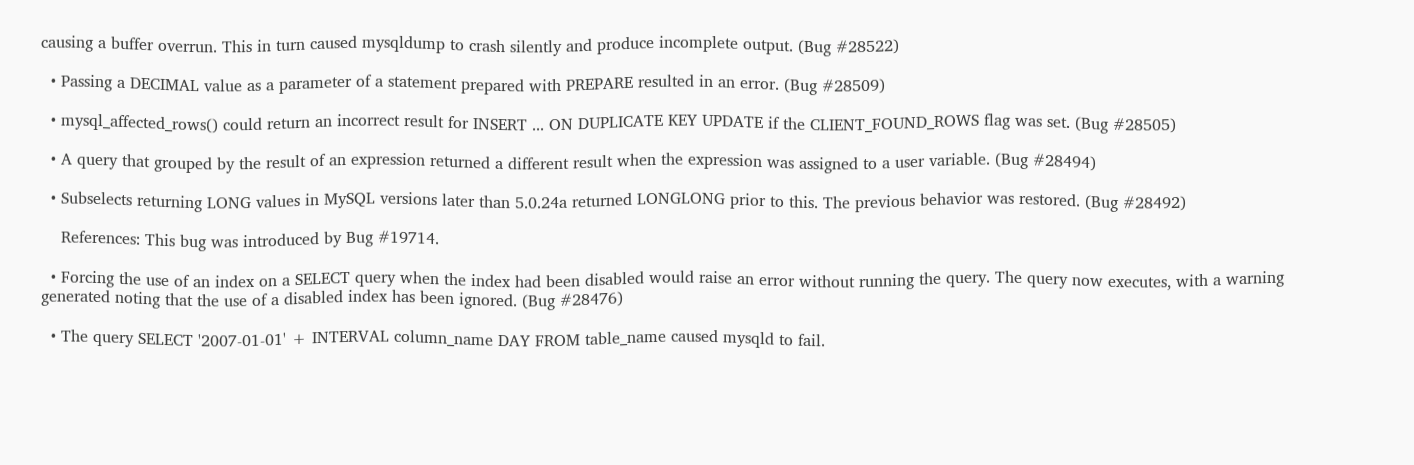causing a buffer overrun. This in turn caused mysqldump to crash silently and produce incomplete output. (Bug #28522)

  • Passing a DECIMAL value as a parameter of a statement prepared with PREPARE resulted in an error. (Bug #28509)

  • mysql_affected_rows() could return an incorrect result for INSERT ... ON DUPLICATE KEY UPDATE if the CLIENT_FOUND_ROWS flag was set. (Bug #28505)

  • A query that grouped by the result of an expression returned a different result when the expression was assigned to a user variable. (Bug #28494)

  • Subselects returning LONG values in MySQL versions later than 5.0.24a returned LONGLONG prior to this. The previous behavior was restored. (Bug #28492)

    References: This bug was introduced by Bug #19714.

  • Forcing the use of an index on a SELECT query when the index had been disabled would raise an error without running the query. The query now executes, with a warning generated noting that the use of a disabled index has been ignored. (Bug #28476)

  • The query SELECT '2007-01-01' + INTERVAL column_name DAY FROM table_name caused mysqld to fail.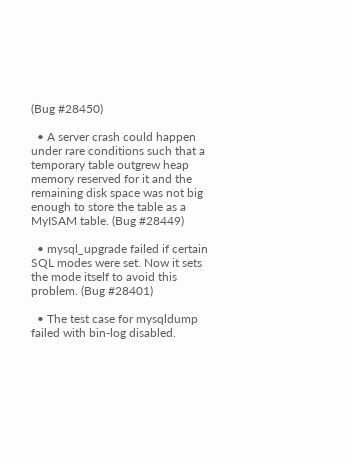(Bug #28450)

  • A server crash could happen under rare conditions such that a temporary table outgrew heap memory reserved for it and the remaining disk space was not big enough to store the table as a MyISAM table. (Bug #28449)

  • mysql_upgrade failed if certain SQL modes were set. Now it sets the mode itself to avoid this problem. (Bug #28401)

  • The test case for mysqldump failed with bin-log disabled.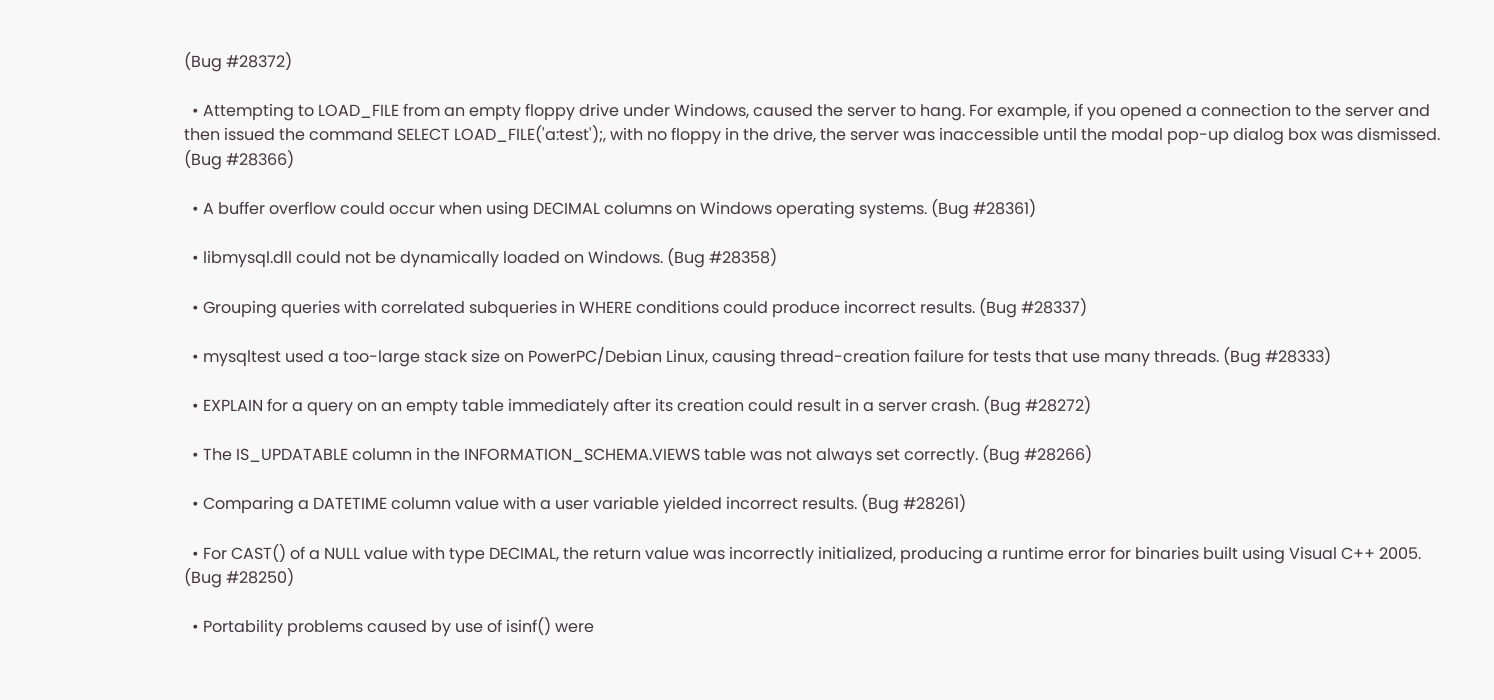(Bug #28372)

  • Attempting to LOAD_FILE from an empty floppy drive under Windows, caused the server to hang. For example, if you opened a connection to the server and then issued the command SELECT LOAD_FILE('a:test');, with no floppy in the drive, the server was inaccessible until the modal pop-up dialog box was dismissed. (Bug #28366)

  • A buffer overflow could occur when using DECIMAL columns on Windows operating systems. (Bug #28361)

  • libmysql.dll could not be dynamically loaded on Windows. (Bug #28358)

  • Grouping queries with correlated subqueries in WHERE conditions could produce incorrect results. (Bug #28337)

  • mysqltest used a too-large stack size on PowerPC/Debian Linux, causing thread-creation failure for tests that use many threads. (Bug #28333)

  • EXPLAIN for a query on an empty table immediately after its creation could result in a server crash. (Bug #28272)

  • The IS_UPDATABLE column in the INFORMATION_SCHEMA.VIEWS table was not always set correctly. (Bug #28266)

  • Comparing a DATETIME column value with a user variable yielded incorrect results. (Bug #28261)

  • For CAST() of a NULL value with type DECIMAL, the return value was incorrectly initialized, producing a runtime error for binaries built using Visual C++ 2005. (Bug #28250)

  • Portability problems caused by use of isinf() were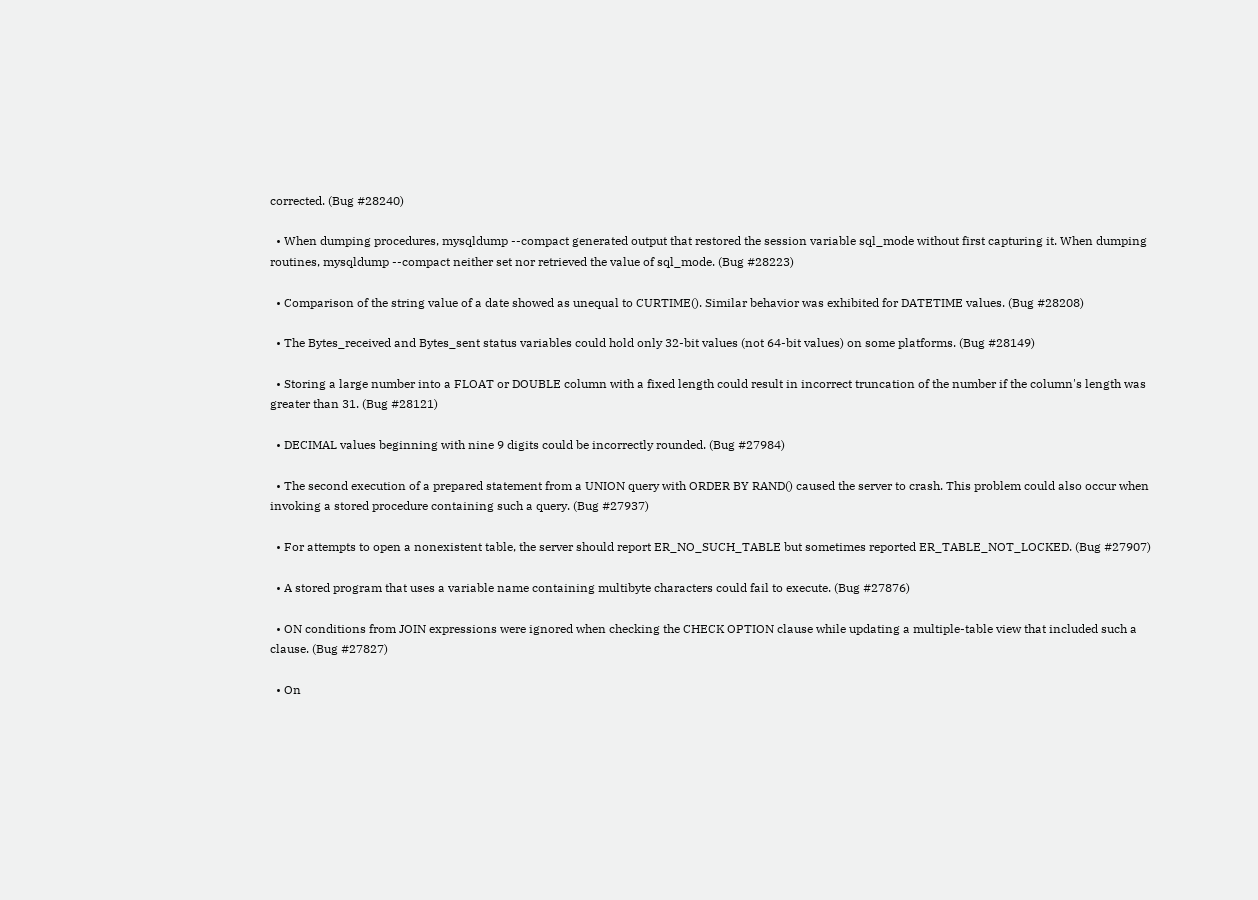corrected. (Bug #28240)

  • When dumping procedures, mysqldump --compact generated output that restored the session variable sql_mode without first capturing it. When dumping routines, mysqldump --compact neither set nor retrieved the value of sql_mode. (Bug #28223)

  • Comparison of the string value of a date showed as unequal to CURTIME(). Similar behavior was exhibited for DATETIME values. (Bug #28208)

  • The Bytes_received and Bytes_sent status variables could hold only 32-bit values (not 64-bit values) on some platforms. (Bug #28149)

  • Storing a large number into a FLOAT or DOUBLE column with a fixed length could result in incorrect truncation of the number if the column's length was greater than 31. (Bug #28121)

  • DECIMAL values beginning with nine 9 digits could be incorrectly rounded. (Bug #27984)

  • The second execution of a prepared statement from a UNION query with ORDER BY RAND() caused the server to crash. This problem could also occur when invoking a stored procedure containing such a query. (Bug #27937)

  • For attempts to open a nonexistent table, the server should report ER_NO_SUCH_TABLE but sometimes reported ER_TABLE_NOT_LOCKED. (Bug #27907)

  • A stored program that uses a variable name containing multibyte characters could fail to execute. (Bug #27876)

  • ON conditions from JOIN expressions were ignored when checking the CHECK OPTION clause while updating a multiple-table view that included such a clause. (Bug #27827)

  • On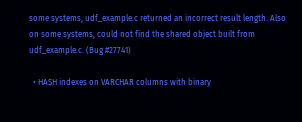some systems, udf_example.c returned an incorrect result length. Also on some systems, could not find the shared object built from udf_example.c. (Bug #27741)

  • HASH indexes on VARCHAR columns with binary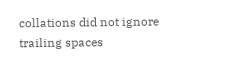collations did not ignore trailing spaces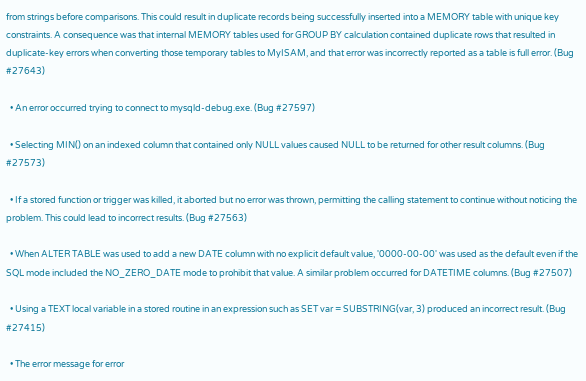from strings before comparisons. This could result in duplicate records being successfully inserted into a MEMORY table with unique key constraints. A consequence was that internal MEMORY tables used for GROUP BY calculation contained duplicate rows that resulted in duplicate-key errors when converting those temporary tables to MyISAM, and that error was incorrectly reported as a table is full error. (Bug #27643)

  • An error occurred trying to connect to mysqld-debug.exe. (Bug #27597)

  • Selecting MIN() on an indexed column that contained only NULL values caused NULL to be returned for other result columns. (Bug #27573)

  • If a stored function or trigger was killed, it aborted but no error was thrown, permitting the calling statement to continue without noticing the problem. This could lead to incorrect results. (Bug #27563)

  • When ALTER TABLE was used to add a new DATE column with no explicit default value, '0000-00-00' was used as the default even if the SQL mode included the NO_ZERO_DATE mode to prohibit that value. A similar problem occurred for DATETIME columns. (Bug #27507)

  • Using a TEXT local variable in a stored routine in an expression such as SET var = SUBSTRING(var, 3) produced an incorrect result. (Bug #27415)

  • The error message for error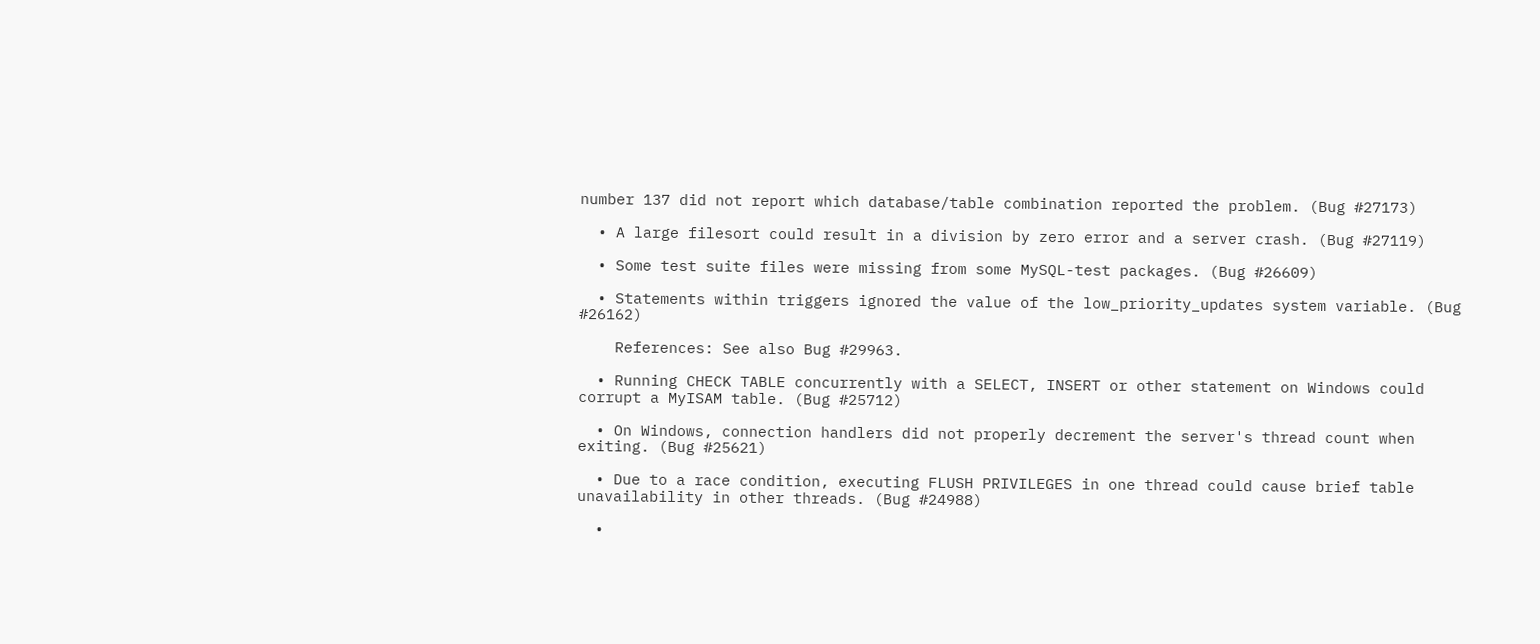number 137 did not report which database/table combination reported the problem. (Bug #27173)

  • A large filesort could result in a division by zero error and a server crash. (Bug #27119)

  • Some test suite files were missing from some MySQL-test packages. (Bug #26609)

  • Statements within triggers ignored the value of the low_priority_updates system variable. (Bug #26162)

    References: See also Bug #29963.

  • Running CHECK TABLE concurrently with a SELECT, INSERT or other statement on Windows could corrupt a MyISAM table. (Bug #25712)

  • On Windows, connection handlers did not properly decrement the server's thread count when exiting. (Bug #25621)

  • Due to a race condition, executing FLUSH PRIVILEGES in one thread could cause brief table unavailability in other threads. (Bug #24988)

  •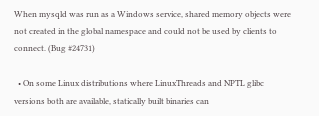When mysqld was run as a Windows service, shared memory objects were not created in the global namespace and could not be used by clients to connect. (Bug #24731)

  • On some Linux distributions where LinuxThreads and NPTL glibc versions both are available, statically built binaries can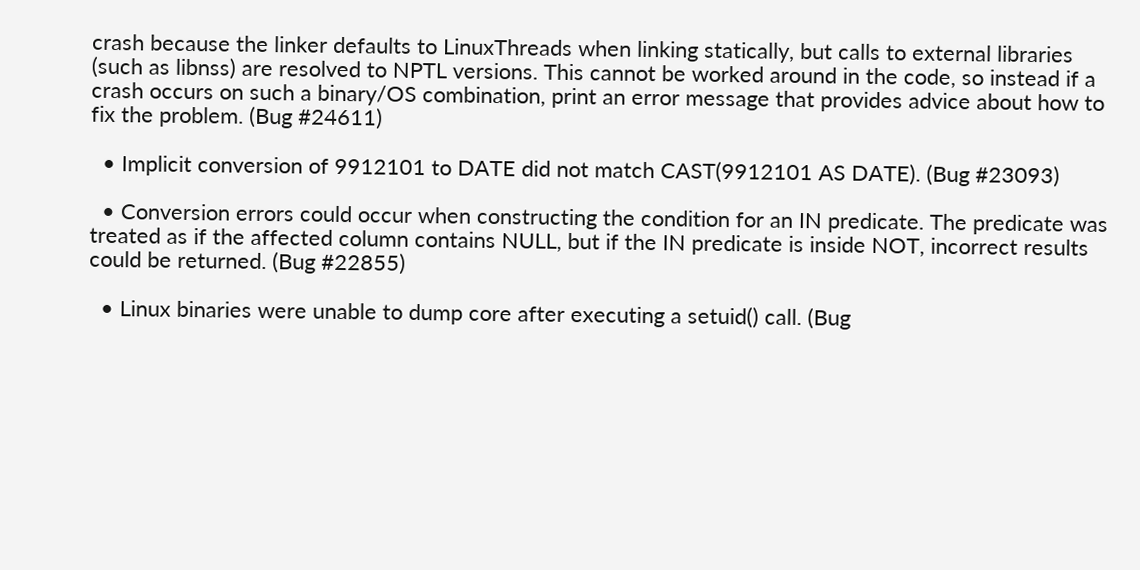crash because the linker defaults to LinuxThreads when linking statically, but calls to external libraries (such as libnss) are resolved to NPTL versions. This cannot be worked around in the code, so instead if a crash occurs on such a binary/OS combination, print an error message that provides advice about how to fix the problem. (Bug #24611)

  • Implicit conversion of 9912101 to DATE did not match CAST(9912101 AS DATE). (Bug #23093)

  • Conversion errors could occur when constructing the condition for an IN predicate. The predicate was treated as if the affected column contains NULL, but if the IN predicate is inside NOT, incorrect results could be returned. (Bug #22855)

  • Linux binaries were unable to dump core after executing a setuid() call. (Bug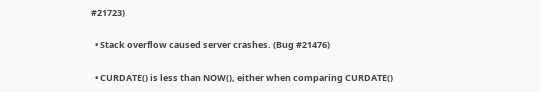#21723)

  • Stack overflow caused server crashes. (Bug #21476)

  • CURDATE() is less than NOW(), either when comparing CURDATE()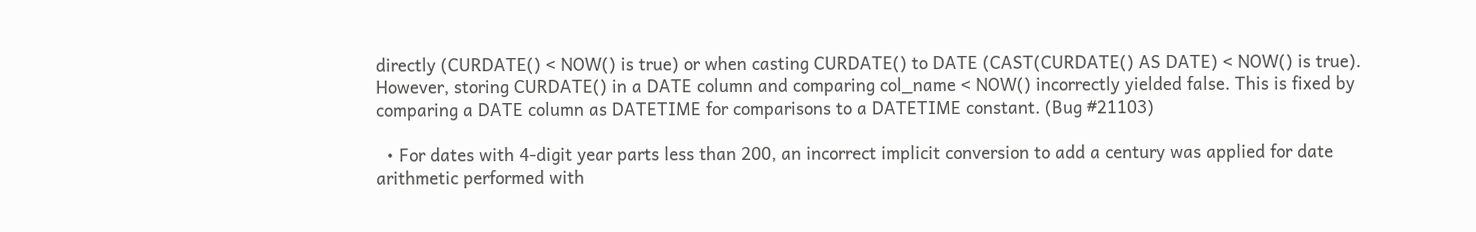directly (CURDATE() < NOW() is true) or when casting CURDATE() to DATE (CAST(CURDATE() AS DATE) < NOW() is true). However, storing CURDATE() in a DATE column and comparing col_name < NOW() incorrectly yielded false. This is fixed by comparing a DATE column as DATETIME for comparisons to a DATETIME constant. (Bug #21103)

  • For dates with 4-digit year parts less than 200, an incorrect implicit conversion to add a century was applied for date arithmetic performed with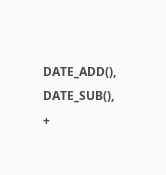DATE_ADD(), DATE_SUB(), +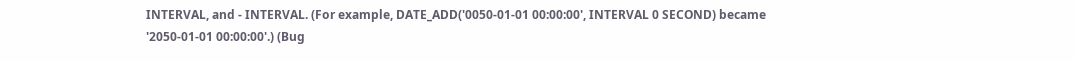INTERVAL, and - INTERVAL. (For example, DATE_ADD('0050-01-01 00:00:00', INTERVAL 0 SECOND) became '2050-01-01 00:00:00'.) (Bug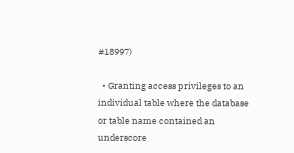#18997)

  • Granting access privileges to an individual table where the database or table name contained an underscore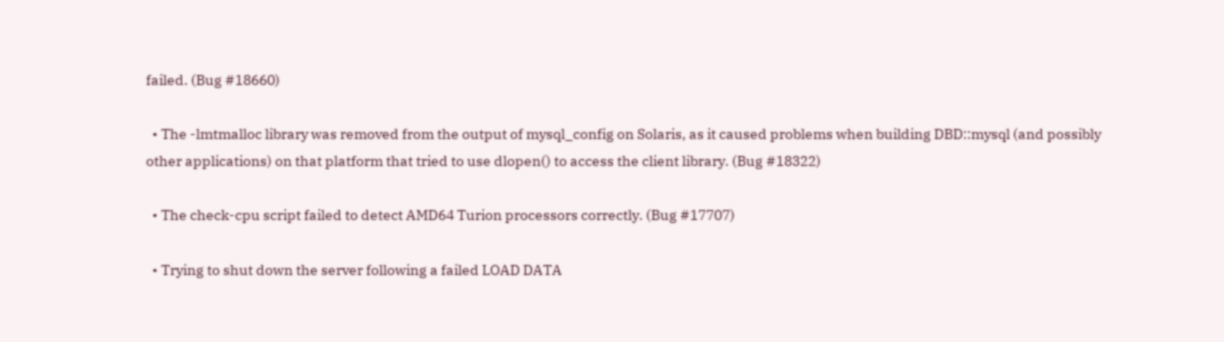failed. (Bug #18660)

  • The -lmtmalloc library was removed from the output of mysql_config on Solaris, as it caused problems when building DBD::mysql (and possibly other applications) on that platform that tried to use dlopen() to access the client library. (Bug #18322)

  • The check-cpu script failed to detect AMD64 Turion processors correctly. (Bug #17707)

  • Trying to shut down the server following a failed LOAD DATA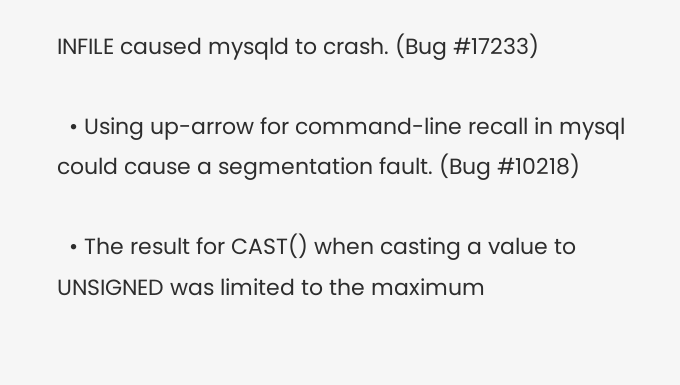INFILE caused mysqld to crash. (Bug #17233)

  • Using up-arrow for command-line recall in mysql could cause a segmentation fault. (Bug #10218)

  • The result for CAST() when casting a value to UNSIGNED was limited to the maximum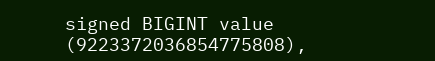signed BIGINT value (9223372036854775808),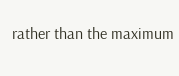rather than the maximum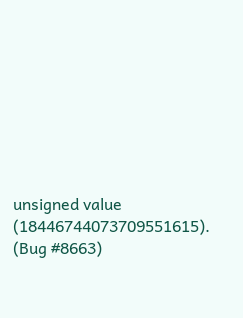unsigned value (18446744073709551615). (Bug #8663)